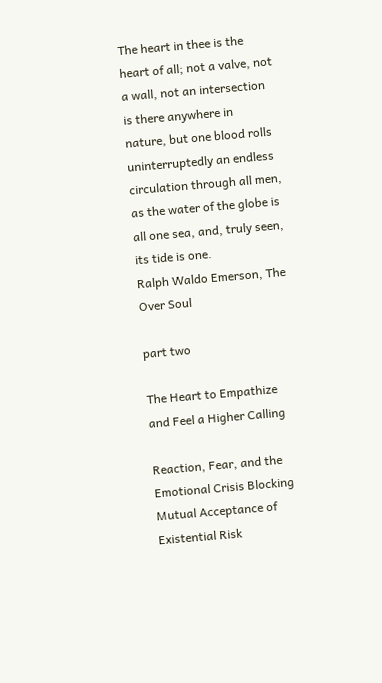The heart in thee is the heart of all; not a valve, not a wall, not an intersection is there anywhere in nature, but one blood rolls uninterruptedly an endless circulation through all men, as the water of the globe is all one sea, and, truly seen, its tide is one.
Ralph Waldo Emerson, The Over Soul

part two

The Heart to Empathize and Feel a Higher Calling

Reaction, Fear, and the Emotional Crisis Blocking Mutual Acceptance of Existential Risk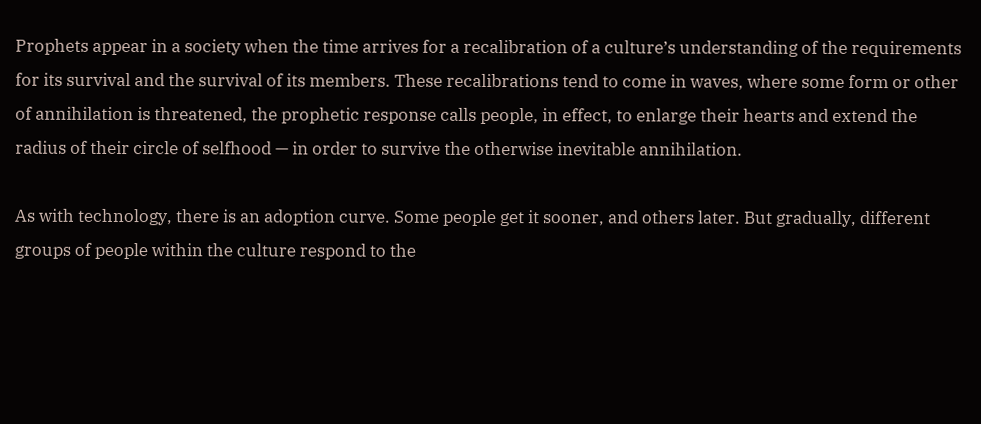Prophets appear in a society when the time arrives for a recalibration of a culture’s understanding of the requirements for its survival and the survival of its members. These recalibrations tend to come in waves, where some form or other of annihilation is threatened, the prophetic response calls people, in effect, to enlarge their hearts and extend the radius of their circle of selfhood — in order to survive the otherwise inevitable annihilation.

As with technology, there is an adoption curve. Some people get it sooner, and others later. But gradually, different groups of people within the culture respond to the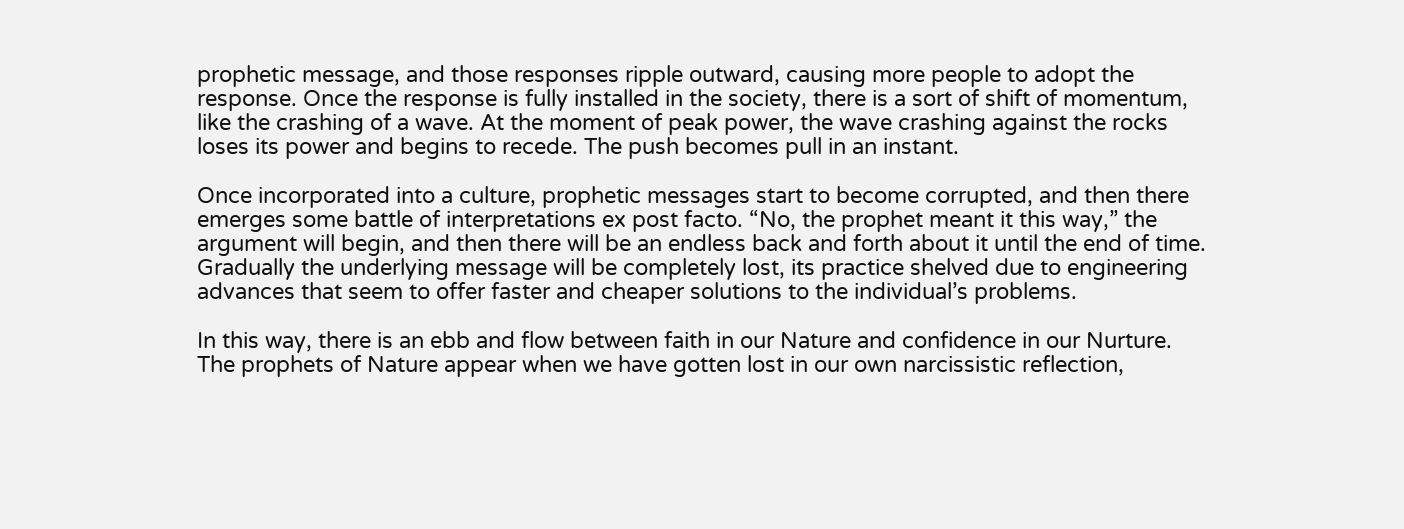prophetic message, and those responses ripple outward, causing more people to adopt the response. Once the response is fully installed in the society, there is a sort of shift of momentum, like the crashing of a wave. At the moment of peak power, the wave crashing against the rocks loses its power and begins to recede. The push becomes pull in an instant.

Once incorporated into a culture, prophetic messages start to become corrupted, and then there emerges some battle of interpretations ex post facto. “No, the prophet meant it this way,” the argument will begin, and then there will be an endless back and forth about it until the end of time. Gradually the underlying message will be completely lost, its practice shelved due to engineering advances that seem to offer faster and cheaper solutions to the individual’s problems.

In this way, there is an ebb and flow between faith in our Nature and confidence in our Nurture. The prophets of Nature appear when we have gotten lost in our own narcissistic reflection,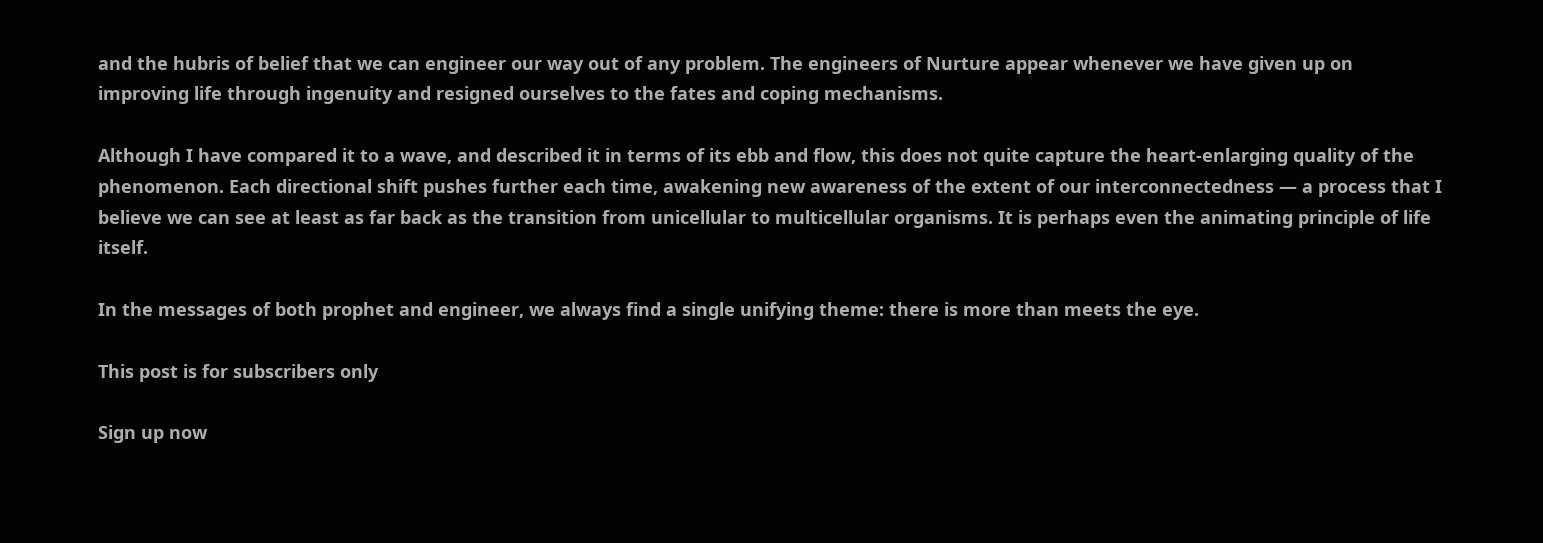and the hubris of belief that we can engineer our way out of any problem. The engineers of Nurture appear whenever we have given up on improving life through ingenuity and resigned ourselves to the fates and coping mechanisms.

Although I have compared it to a wave, and described it in terms of its ebb and flow, this does not quite capture the heart-enlarging quality of the phenomenon. Each directional shift pushes further each time, awakening new awareness of the extent of our interconnectedness — a process that I believe we can see at least as far back as the transition from unicellular to multicellular organisms. It is perhaps even the animating principle of life itself.

In the messages of both prophet and engineer, we always find a single unifying theme: there is more than meets the eye.

This post is for subscribers only

Sign up now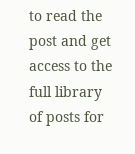to read the post and get access to the full library of posts for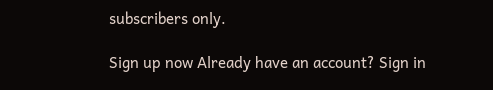subscribers only.

Sign up now Already have an account? Sign in